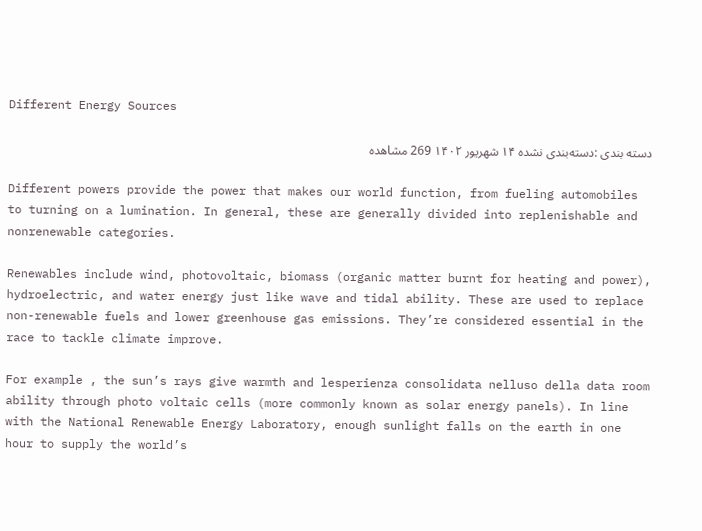Different Energy Sources

دسته بندی :دسته‌بندی نشده ۱۴ شهریور ۱۴۰۲ 269 مشاهده

Different powers provide the power that makes our world function, from fueling automobiles to turning on a lumination. In general, these are generally divided into replenishable and nonrenewable categories.

Renewables include wind, photovoltaic, biomass (organic matter burnt for heating and power), hydroelectric, and water energy just like wave and tidal ability. These are used to replace non-renewable fuels and lower greenhouse gas emissions. They’re considered essential in the race to tackle climate improve.

For example , the sun’s rays give warmth and lesperienza consolidata nelluso della data room ability through photo voltaic cells (more commonly known as solar energy panels). In line with the National Renewable Energy Laboratory, enough sunlight falls on the earth in one hour to supply the world’s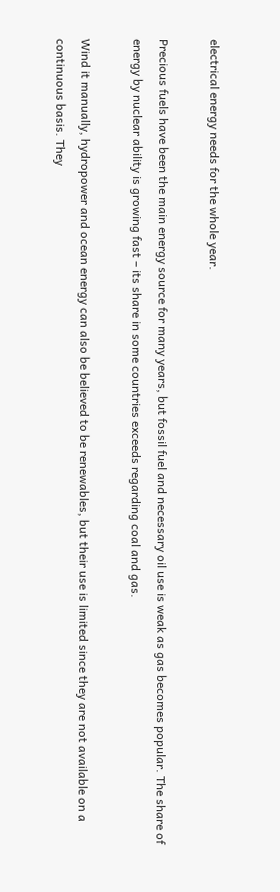electrical energy needs for the whole year.

Precious fuels have been the main energy source for many years, but fossil fuel and necessary oil use is weak as gas becomes popular. The share of energy by nuclear ability is growing fast – its share in some countries exceeds regarding coal and gas.

Wind it manually, hydropower and ocean energy can also be believed to be renewables, but their use is limited since they are not available on a continuous basis. They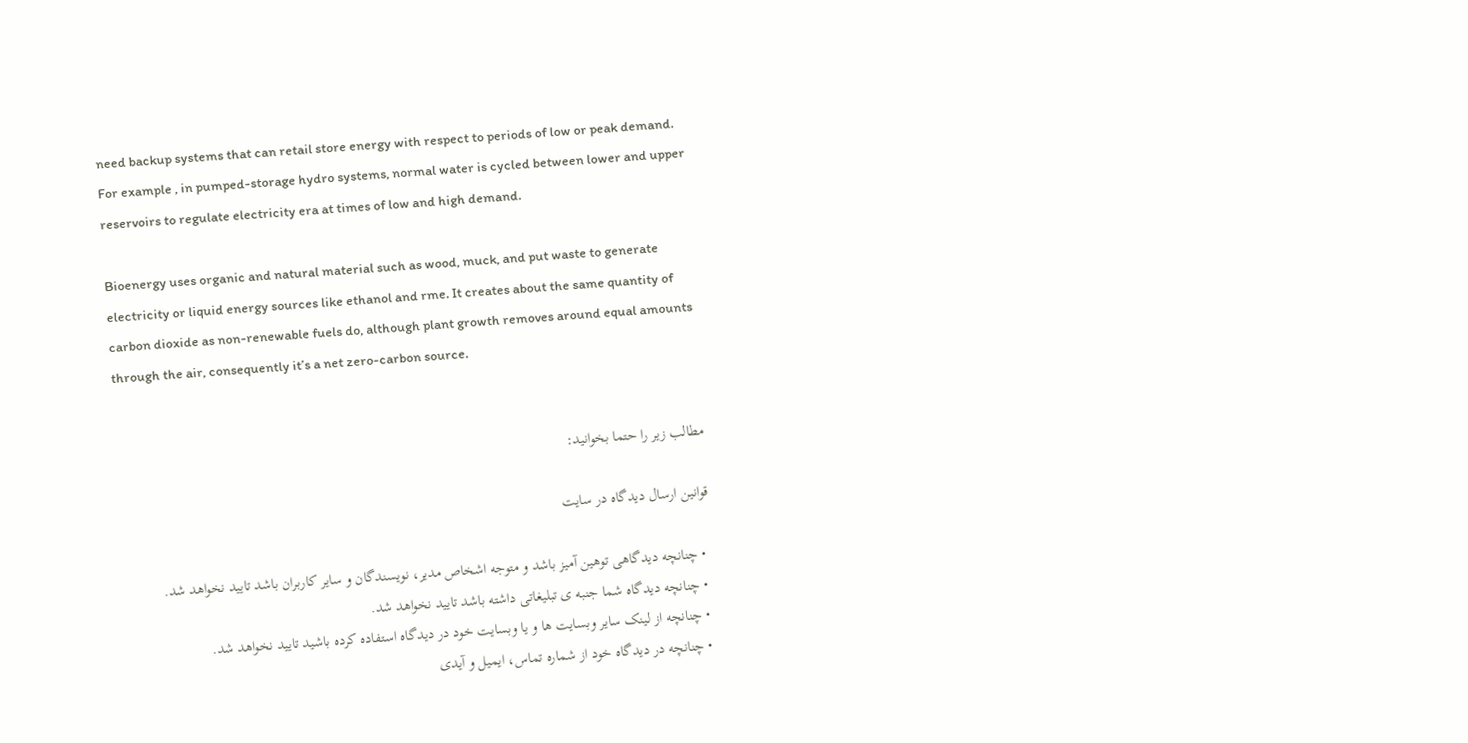need backup systems that can retail store energy with respect to periods of low or peak demand. For example , in pumped-storage hydro systems, normal water is cycled between lower and upper reservoirs to regulate electricity era at times of low and high demand.

Bioenergy uses organic and natural material such as wood, muck, and put waste to generate electricity or liquid energy sources like ethanol and rme. It creates about the same quantity of carbon dioxide as non-renewable fuels do, although plant growth removes around equal amounts through the air, consequently it’s a net zero-carbon source.


مطالب زیر را حتما بخوانید:

قوانین ارسال دیدگاه در سایت

  • چنانچه دیدگاهی توهین آمیز باشد و متوجه اشخاص مدیر، نویسندگان و سایر کاربران باشد تایید نخواهد شد.
  • چنانچه دیدگاه شما جنبه ی تبلیغاتی داشته باشد تایید نخواهد شد.
  • چنانچه از لینک سایر وبسایت ها و یا وبسایت خود در دیدگاه استفاده کرده باشید تایید نخواهد شد.
  • چنانچه در دیدگاه خود از شماره تماس، ایمیل و آیدی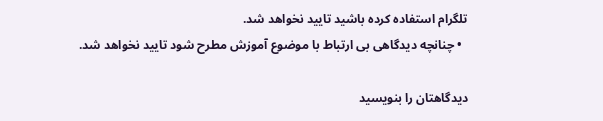تلگرام استفاده کرده باشید تایید نخواهد شد.
  • چنانچه دیدگاهی بی ارتباط با موضوع آموزش مطرح شود تایید نخواهد شد.

دیدگاهتان را بنویسید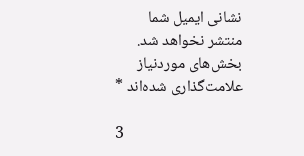نشانی ایمیل شما منتشر نخواهد شد. بخش‌های موردنیاز علامت‌گذاری شده‌اند *

3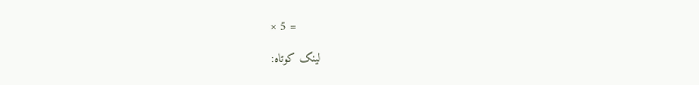× 5 =

لینک کوتاه: